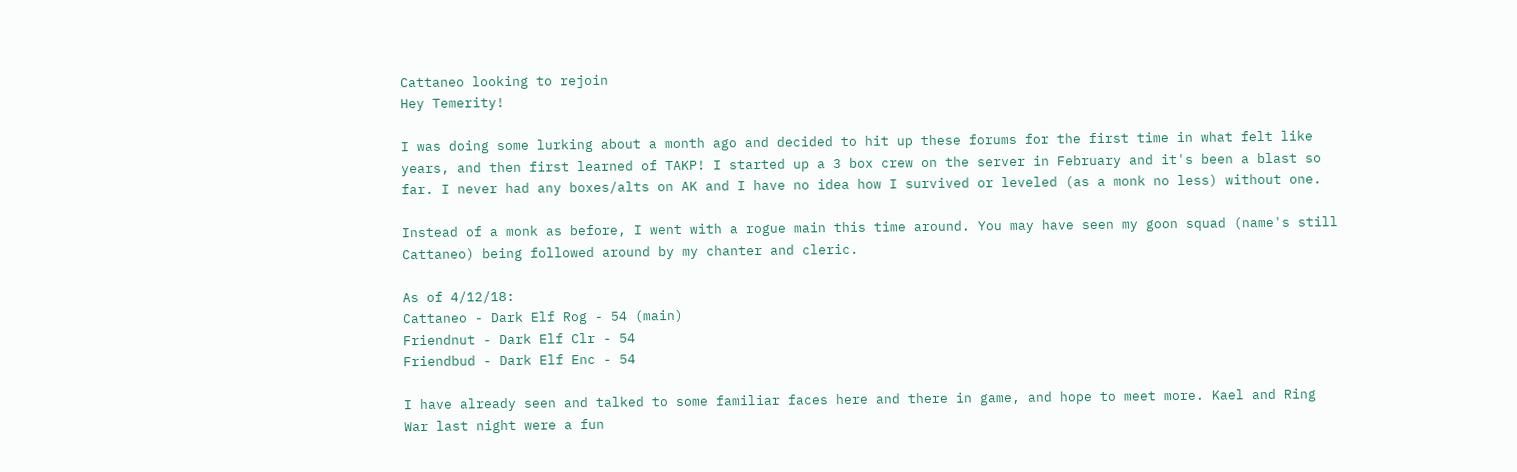Cattaneo looking to rejoin
Hey Temerity!

I was doing some lurking about a month ago and decided to hit up these forums for the first time in what felt like years, and then first learned of TAKP! I started up a 3 box crew on the server in February and it's been a blast so far. I never had any boxes/alts on AK and I have no idea how I survived or leveled (as a monk no less) without one.

Instead of a monk as before, I went with a rogue main this time around. You may have seen my goon squad (name's still Cattaneo) being followed around by my chanter and cleric.

As of 4/12/18:
Cattaneo - Dark Elf Rog - 54 (main)
Friendnut - Dark Elf Clr - 54
Friendbud - Dark Elf Enc - 54

I have already seen and talked to some familiar faces here and there in game, and hope to meet more. Kael and Ring War last night were a fun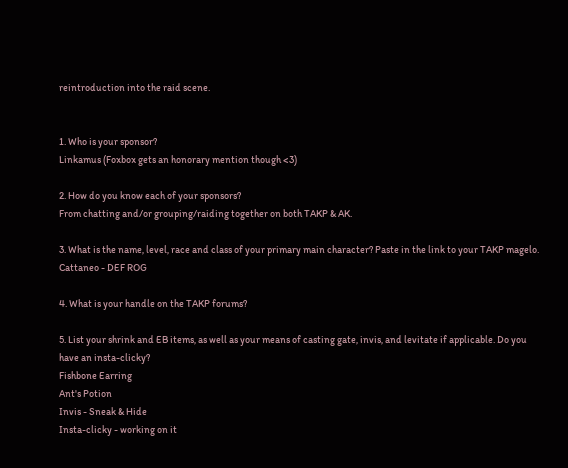reintroduction into the raid scene.


1. Who is your sponsor?
Linkamus (Foxbox gets an honorary mention though <3)

2. How do you know each of your sponsors?
From chatting and/or grouping/raiding together on both TAKP & AK.

3. What is the name, level, race and class of your primary main character? Paste in the link to your TAKP magelo.
Cattaneo - DEF ROG

4. What is your handle on the TAKP forums?

5. List your shrink and EB items, as well as your means of casting gate, invis, and levitate if applicable. Do you have an insta-clicky?
Fishbone Earring
Ant's Potion
Invis - Sneak & Hide
Insta-clicky - working on it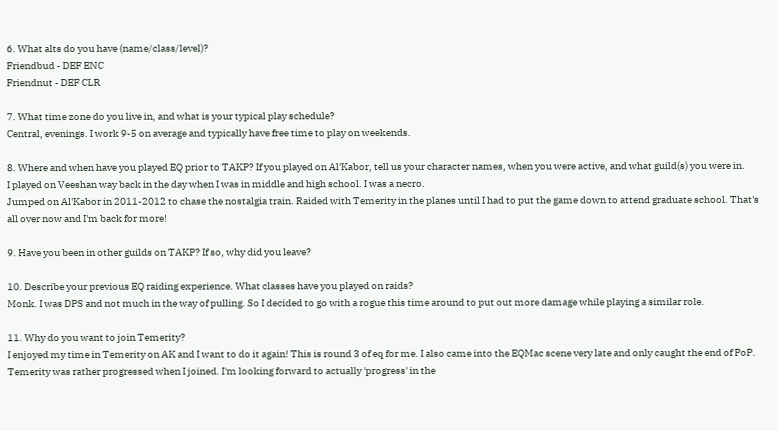6. What alts do you have (name/class/level)?
Friendbud - DEF ENC
Friendnut - DEF CLR

7. What time zone do you live in, and what is your typical play schedule?
Central, evenings. I work 9-5 on average and typically have free time to play on weekends.

8. Where and when have you played EQ prior to TAKP? If you played on Al'Kabor, tell us your character names, when you were active, and what guild(s) you were in.
I played on Veeshan way back in the day when I was in middle and high school. I was a necro.
Jumped on Al'Kabor in 2011-2012 to chase the nostalgia train. Raided with Temerity in the planes until I had to put the game down to attend graduate school. That's all over now and I'm back for more!

9. Have you been in other guilds on TAKP? If so, why did you leave?

10. Describe your previous EQ raiding experience. What classes have you played on raids?
Monk. I was DPS and not much in the way of pulling. So I decided to go with a rogue this time around to put out more damage while playing a similar role.

11. Why do you want to join Temerity?
I enjoyed my time in Temerity on AK and I want to do it again! This is round 3 of eq for me. I also came into the EQMac scene very late and only caught the end of PoP. Temerity was rather progressed when I joined. I'm looking forward to actually 'progress' in the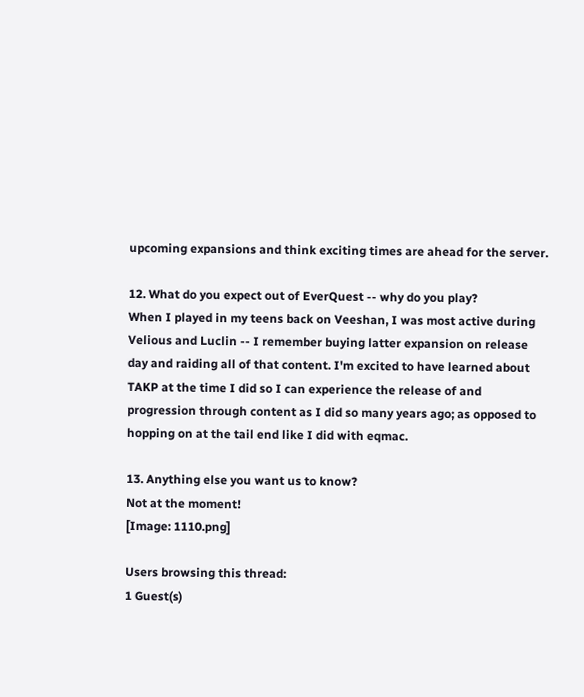upcoming expansions and think exciting times are ahead for the server.

12. What do you expect out of EverQuest -- why do you play?
When I played in my teens back on Veeshan, I was most active during Velious and Luclin -- I remember buying latter expansion on release day and raiding all of that content. I'm excited to have learned about TAKP at the time I did so I can experience the release of and progression through content as I did so many years ago; as opposed to hopping on at the tail end like I did with eqmac.

13. Anything else you want us to know?
Not at the moment!
[Image: 1110.png]

Users browsing this thread:
1 Guest(s)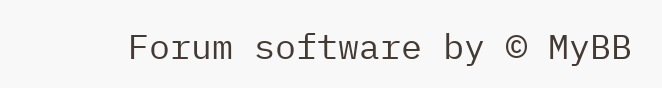Forum software by © MyBB